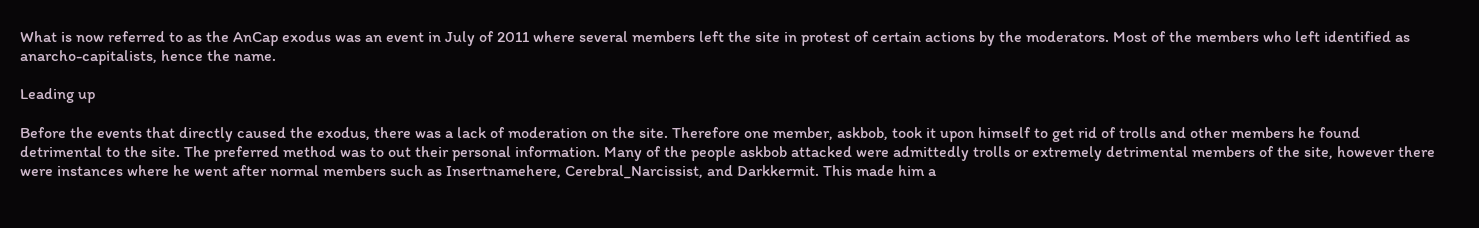What is now referred to as the AnCap exodus was an event in July of 2011 where several members left the site in protest of certain actions by the moderators. Most of the members who left identified as anarcho-capitalists, hence the name.

Leading up

Before the events that directly caused the exodus, there was a lack of moderation on the site. Therefore one member, askbob, took it upon himself to get rid of trolls and other members he found detrimental to the site. The preferred method was to out their personal information. Many of the people askbob attacked were admittedly trolls or extremely detrimental members of the site, however there were instances where he went after normal members such as Insertnamehere, Cerebral_Narcissist, and Darkkermit. This made him a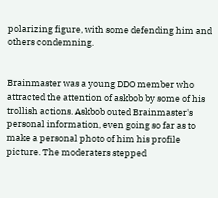polarizing figure, with some defending him and others condemning.


Brainmaster was a young DDO member who attracted the attention of askbob by some of his trollish actions. Askbob outed Brainmaster's personal information, even going so far as to make a personal photo of him his profile picture. The moderaters stepped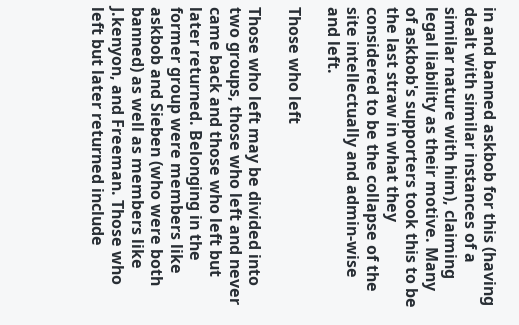in and banned askbob for this (having dealt with similar instances of a similar nature with him), claiming legal liability as their motive. Many of askbob's supporters took this to be the last straw in what they considered to be the collapse of the site intellectually and admin-wise and left.

Those who left

Those who left may be divided into two groups, those who left and never came back and those who left but later returned. Belonging in the former group were members like askbob and Sieben (who were both banned) as well as members like J.kenyon, and Freeman. Those who left but later returned include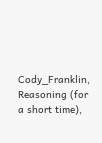Cody_Franklin, Reasoning (for a short time),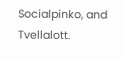Socialpinko, and Tvellalott.